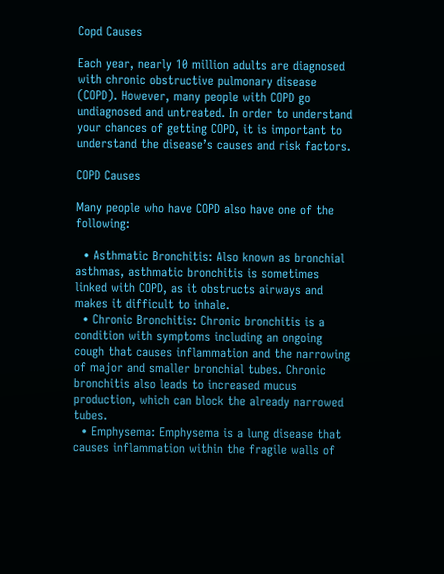Copd Causes

Each year, nearly 10 million adults are diagnosed with chronic obstructive pulmonary disease (COPD). However, many people with COPD go undiagnosed and untreated. In order to understand your chances of getting COPD, it is important to understand the disease’s causes and risk factors.

COPD Causes

Many people who have COPD also have one of the following:

  • Asthmatic Bronchitis: Also known as bronchial asthmas, asthmatic bronchitis is sometimes linked with COPD, as it obstructs airways and makes it difficult to inhale.
  • Chronic Bronchitis: Chronic bronchitis is a condition with symptoms including an ongoing cough that causes inflammation and the narrowing of major and smaller bronchial tubes. Chronic bronchitis also leads to increased mucus production, which can block the already narrowed tubes.
  • Emphysema: Emphysema is a lung disease that causes inflammation within the fragile walls of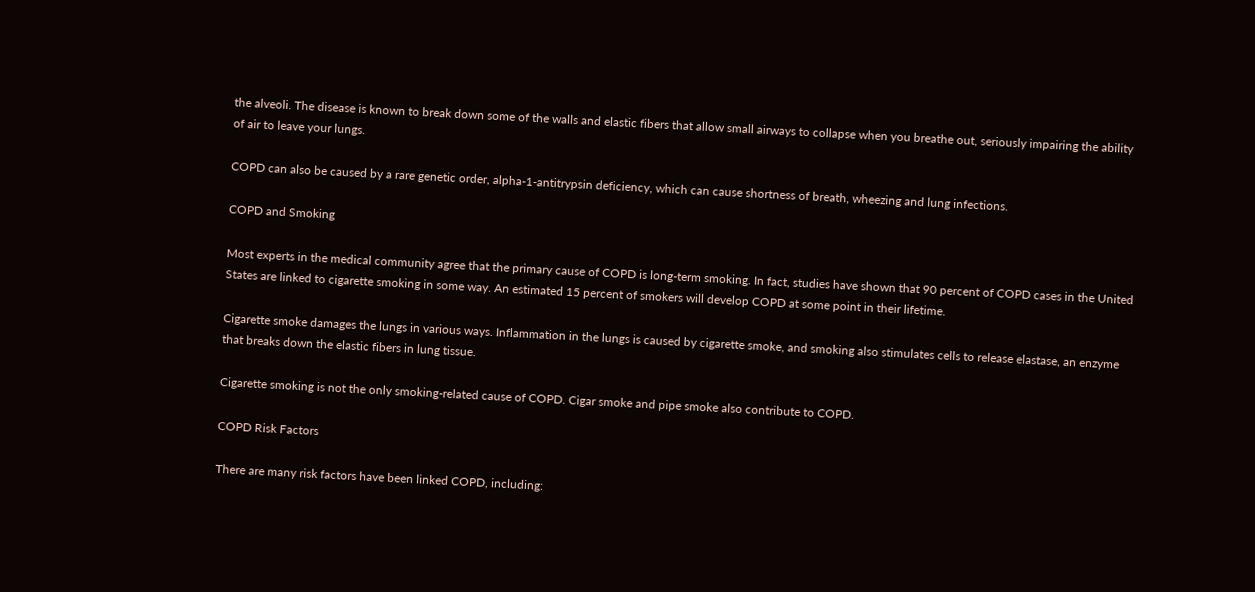the alveoli. The disease is known to break down some of the walls and elastic fibers that allow small airways to collapse when you breathe out, seriously impairing the ability of air to leave your lungs.

COPD can also be caused by a rare genetic order, alpha-1-antitrypsin deficiency, which can cause shortness of breath, wheezing and lung infections.

COPD and Smoking

Most experts in the medical community agree that the primary cause of COPD is long-term smoking. In fact, studies have shown that 90 percent of COPD cases in the United States are linked to cigarette smoking in some way. An estimated 15 percent of smokers will develop COPD at some point in their lifetime.

Cigarette smoke damages the lungs in various ways. Inflammation in the lungs is caused by cigarette smoke, and smoking also stimulates cells to release elastase, an enzyme that breaks down the elastic fibers in lung tissue.

Cigarette smoking is not the only smoking-related cause of COPD. Cigar smoke and pipe smoke also contribute to COPD.

COPD Risk Factors

There are many risk factors have been linked COPD, including: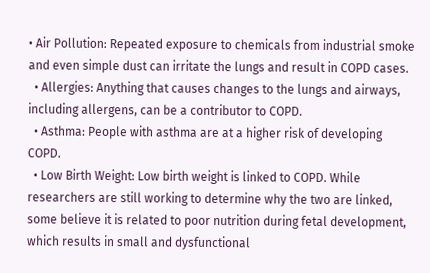• Air Pollution: Repeated exposure to chemicals from industrial smoke and even simple dust can irritate the lungs and result in COPD cases.
  • Allergies: Anything that causes changes to the lungs and airways, including allergens, can be a contributor to COPD.
  • Asthma: People with asthma are at a higher risk of developing COPD.
  • Low Birth Weight: Low birth weight is linked to COPD. While researchers are still working to determine why the two are linked, some believe it is related to poor nutrition during fetal development, which results in small and dysfunctional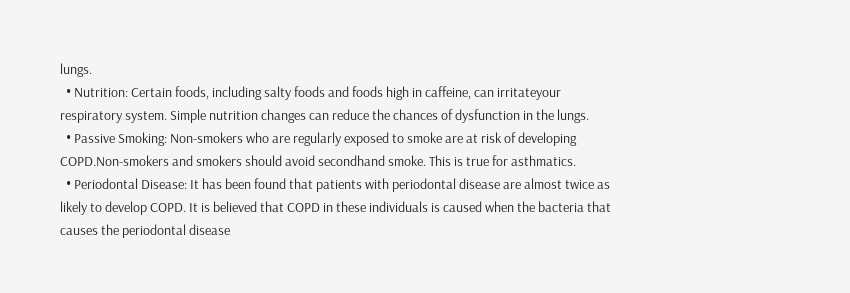lungs.
  • Nutrition: Certain foods, including salty foods and foods high in caffeine, can irritateyour respiratory system. Simple nutrition changes can reduce the chances of dysfunction in the lungs.
  • Passive Smoking: Non-smokers who are regularly exposed to smoke are at risk of developing COPD.Non-smokers and smokers should avoid secondhand smoke. This is true for asthmatics.
  • Periodontal Disease: It has been found that patients with periodontal disease are almost twice as likely to develop COPD. It is believed that COPD in these individuals is caused when the bacteria that causes the periodontal disease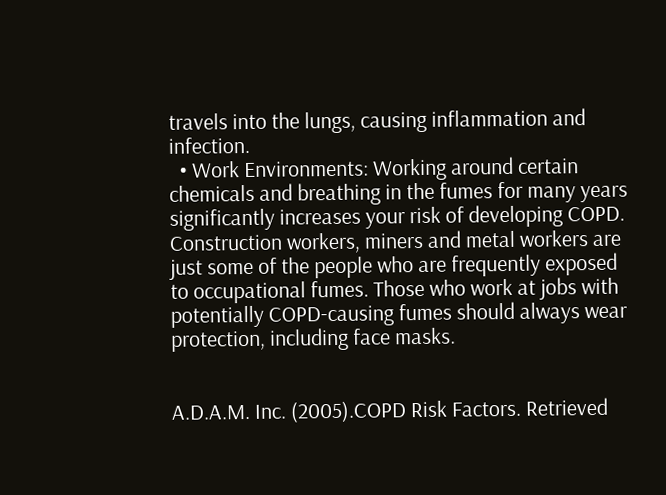travels into the lungs, causing inflammation and infection.
  • Work Environments: Working around certain chemicals and breathing in the fumes for many years significantly increases your risk of developing COPD. Construction workers, miners and metal workers are just some of the people who are frequently exposed to occupational fumes. Those who work at jobs with potentially COPD-causing fumes should always wear protection, including face masks.


A.D.A.M. Inc. (2005).COPD Risk Factors. Retrieved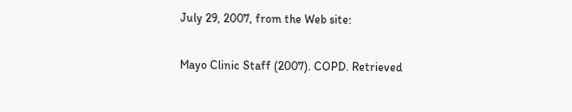July 29, 2007, from the Web site:

Mayo Clinic Staff (2007). COPD. Retrieved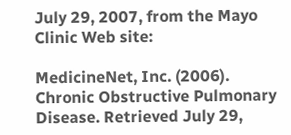July 29, 2007, from the Mayo Clinic Web site:

MedicineNet, Inc. (2006). Chronic Obstructive Pulmonary Disease. Retrieved July 29,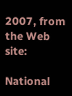2007, from the Web site:

National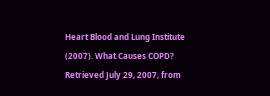Heart Blood and Lung Institute (2007). What Causes COPD? Retrieved July 29, 2007, from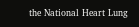the National Heart Lung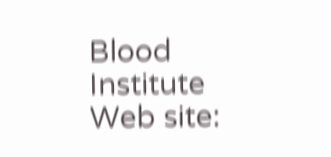Blood Institute Web site: